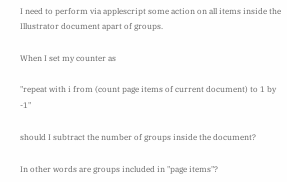I need to perform via applescript some action on all items inside the Illustrator document apart of groups.

When I set my counter as

"repeat with i from (count page items of current document) to 1 by -1"

should I subtract the number of groups inside the document?

In other words are groups included in "page items"?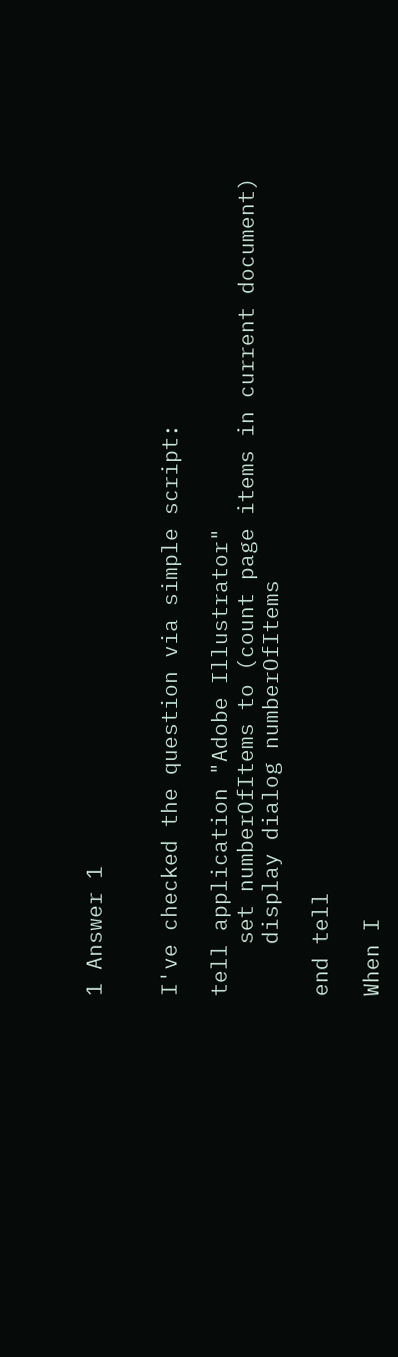1 Answer 1


I've checked the question via simple script:

tell application "Adobe Illustrator"
    set numberOfItems to (count page items in current document)
    display dialog numberOfItems

end tell

When I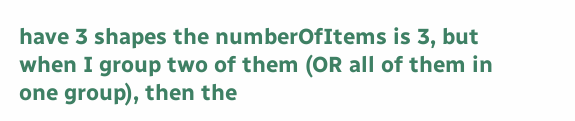have 3 shapes the numberOfItems is 3, but when I group two of them (OR all of them in one group), then the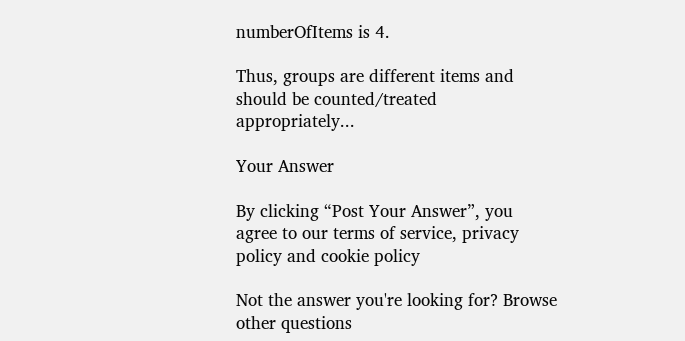numberOfItems is 4.

Thus, groups are different items and should be counted/treated appropriately...

Your Answer

By clicking “Post Your Answer”, you agree to our terms of service, privacy policy and cookie policy

Not the answer you're looking for? Browse other questions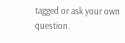tagged or ask your own question.